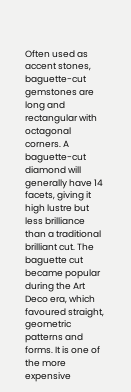Often used as accent stones, baguette-cut gemstones are long and rectangular with octagonal corners. A baguette-cut diamond will generally have 14 facets, giving it high lustre but less brilliance than a traditional brilliant cut. The baguette cut became popular during the Art Deco era, which favoured straight, geometric patterns and forms. It is one of the more expensive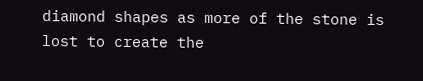diamond shapes as more of the stone is lost to create the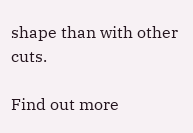shape than with other cuts.

Find out more